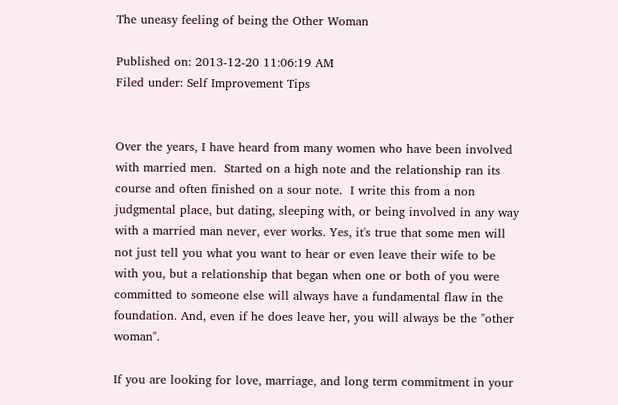The uneasy feeling of being the Other Woman

Published on: 2013-12-20 11:06:19 AM
Filed under: Self Improvement Tips


Over the years, I have heard from many women who have been involved with married men.  Started on a high note and the relationship ran its course and often finished on a sour note.  I write this from a non judgmental place, but dating, sleeping with, or being involved in any way with a married man never, ever works. Yes, it's true that some men will not just tell you what you want to hear or even leave their wife to be with you, but a relationship that began when one or both of you were committed to someone else will always have a fundamental flaw in the foundation. And, even if he does leave her, you will always be the "other woman".

If you are looking for love, marriage, and long term commitment in your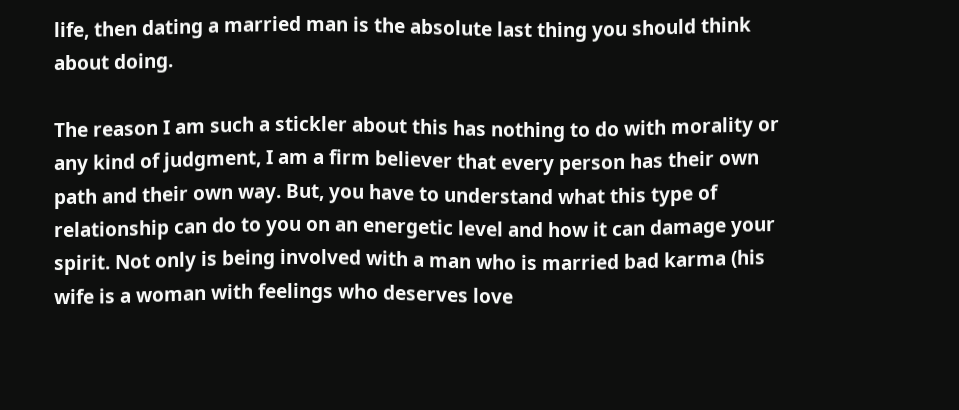life, then dating a married man is the absolute last thing you should think about doing.

The reason I am such a stickler about this has nothing to do with morality or any kind of judgment, I am a firm believer that every person has their own path and their own way. But, you have to understand what this type of relationship can do to you on an energetic level and how it can damage your spirit. Not only is being involved with a man who is married bad karma (his wife is a woman with feelings who deserves love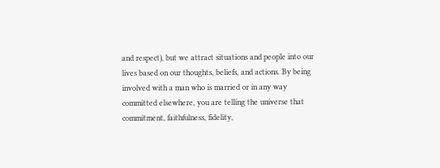and respect), but we attract situations and people into our lives based on our thoughts, beliefs, and actions. By being involved with a man who is married or in any way committed elsewhere, you are telling the universe that commitment, faithfulness, fidelity,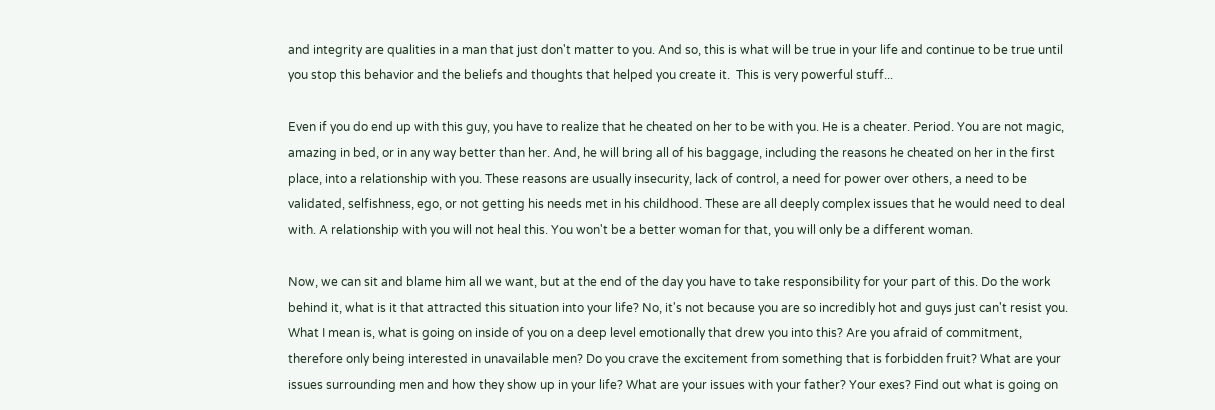and integrity are qualities in a man that just don't matter to you. And so, this is what will be true in your life and continue to be true until you stop this behavior and the beliefs and thoughts that helped you create it.  This is very powerful stuff...

Even if you do end up with this guy, you have to realize that he cheated on her to be with you. He is a cheater. Period. You are not magic, amazing in bed, or in any way better than her. And, he will bring all of his baggage, including the reasons he cheated on her in the first place, into a relationship with you. These reasons are usually insecurity, lack of control, a need for power over others, a need to be validated, selfishness, ego, or not getting his needs met in his childhood. These are all deeply complex issues that he would need to deal with. A relationship with you will not heal this. You won't be a better woman for that, you will only be a different woman.

Now, we can sit and blame him all we want, but at the end of the day you have to take responsibility for your part of this. Do the work behind it, what is it that attracted this situation into your life? No, it's not because you are so incredibly hot and guys just can't resist you. What I mean is, what is going on inside of you on a deep level emotionally that drew you into this? Are you afraid of commitment, therefore only being interested in unavailable men? Do you crave the excitement from something that is forbidden fruit? What are your issues surrounding men and how they show up in your life? What are your issues with your father? Your exes? Find out what is going on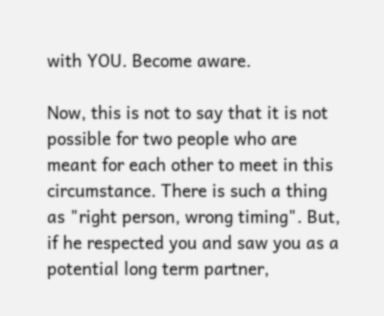with YOU. Become aware.

Now, this is not to say that it is not possible for two people who are meant for each other to meet in this circumstance. There is such a thing as "right person, wrong timing". But, if he respected you and saw you as a potential long term partner,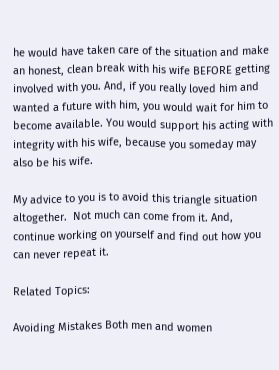he would have taken care of the situation and make an honest, clean break with his wife BEFORE getting involved with you. And, if you really loved him and wanted a future with him, you would wait for him to become available. You would support his acting with integrity with his wife, because you someday may also be his wife.

My advice to you is to avoid this triangle situation altogether.  Not much can come from it. And, continue working on yourself and find out how you can never repeat it.

Related Topics:

Avoiding Mistakes Both men and women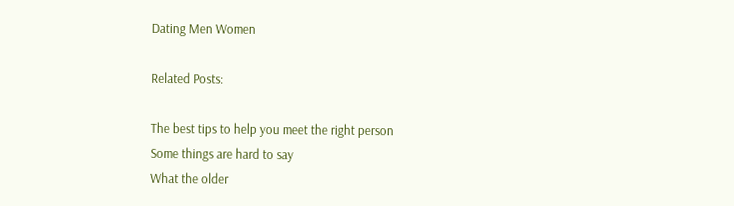Dating Men Women

Related Posts:

The best tips to help you meet the right person
Some things are hard to say
What the older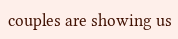couples are showing us